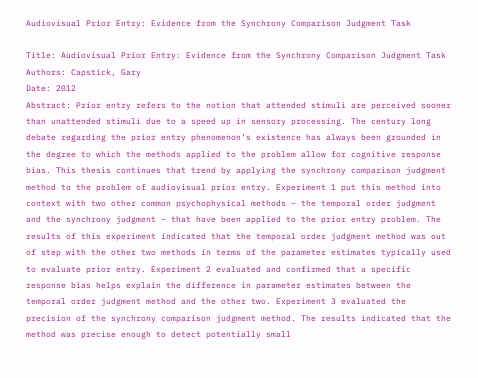Audiovisual Prior Entry: Evidence from the Synchrony Comparison Judgment Task

Title: Audiovisual Prior Entry: Evidence from the Synchrony Comparison Judgment Task
Authors: Capstick, Gary
Date: 2012
Abstract: Prior entry refers to the notion that attended stimuli are perceived sooner than unattended stimuli due to a speed up in sensory processing. The century long debate regarding the prior entry phenomenon’s existence has always been grounded in the degree to which the methods applied to the problem allow for cognitive response bias. This thesis continues that trend by applying the synchrony comparison judgment method to the problem of audiovisual prior entry. Experiment 1 put this method into context with two other common psychophysical methods – the temporal order judgment and the synchrony judgment – that have been applied to the prior entry problem. The results of this experiment indicated that the temporal order judgment method was out of step with the other two methods in terms of the parameter estimates typically used to evaluate prior entry. Experiment 2 evaluated and confirmed that a specific response bias helps explain the difference in parameter estimates between the temporal order judgment method and the other two. Experiment 3 evaluated the precision of the synchrony comparison judgment method. The results indicated that the method was precise enough to detect potentially small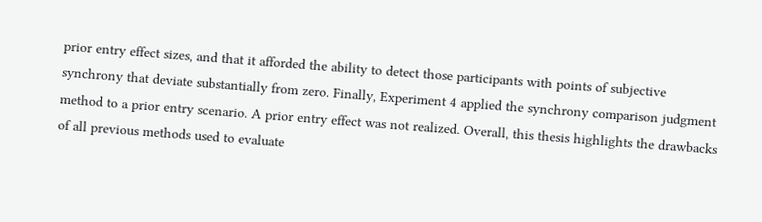prior entry effect sizes, and that it afforded the ability to detect those participants with points of subjective synchrony that deviate substantially from zero. Finally, Experiment 4 applied the synchrony comparison judgment method to a prior entry scenario. A prior entry effect was not realized. Overall, this thesis highlights the drawbacks of all previous methods used to evaluate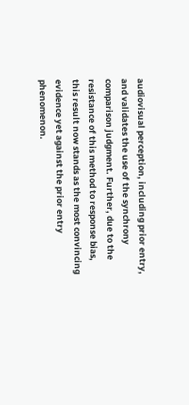audiovisual perception, including prior entry, and validates the use of the synchrony comparison judgment. Further, due to the resistance of this method to response bias, this result now stands as the most convincing evidence yet against the prior entry phenomenon.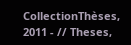CollectionThèses, 2011 - // Theses,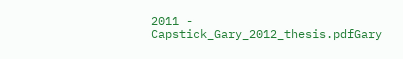2011 -
Capstick_Gary_2012_thesis.pdfGary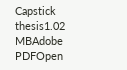Capstick thesis1.02 MBAdobe PDFOpen